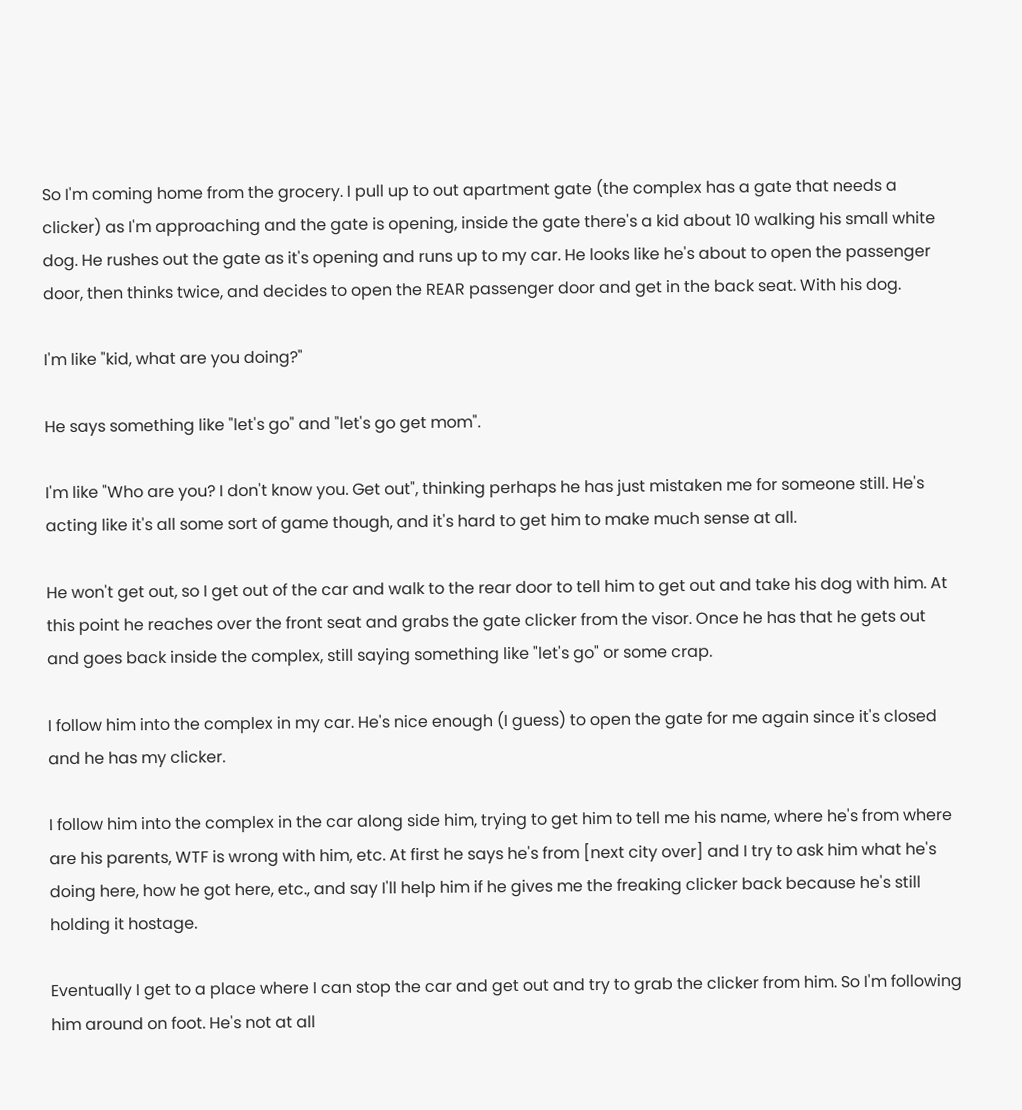So I'm coming home from the grocery. I pull up to out apartment gate (the complex has a gate that needs a clicker) as I'm approaching and the gate is opening, inside the gate there's a kid about 10 walking his small white dog. He rushes out the gate as it's opening and runs up to my car. He looks like he's about to open the passenger door, then thinks twice, and decides to open the REAR passenger door and get in the back seat. With his dog.

I'm like "kid, what are you doing?"

He says something like "let's go" and "let's go get mom".

I'm like "Who are you? I don't know you. Get out", thinking perhaps he has just mistaken me for someone still. He's acting like it's all some sort of game though, and it's hard to get him to make much sense at all.

He won't get out, so I get out of the car and walk to the rear door to tell him to get out and take his dog with him. At this point he reaches over the front seat and grabs the gate clicker from the visor. Once he has that he gets out and goes back inside the complex, still saying something like "let's go" or some crap.

I follow him into the complex in my car. He's nice enough (I guess) to open the gate for me again since it's closed and he has my clicker.

I follow him into the complex in the car along side him, trying to get him to tell me his name, where he's from where are his parents, WTF is wrong with him, etc. At first he says he's from [next city over] and I try to ask him what he's doing here, how he got here, etc., and say I'll help him if he gives me the freaking clicker back because he's still holding it hostage.

Eventually I get to a place where I can stop the car and get out and try to grab the clicker from him. So I'm following him around on foot. He's not at all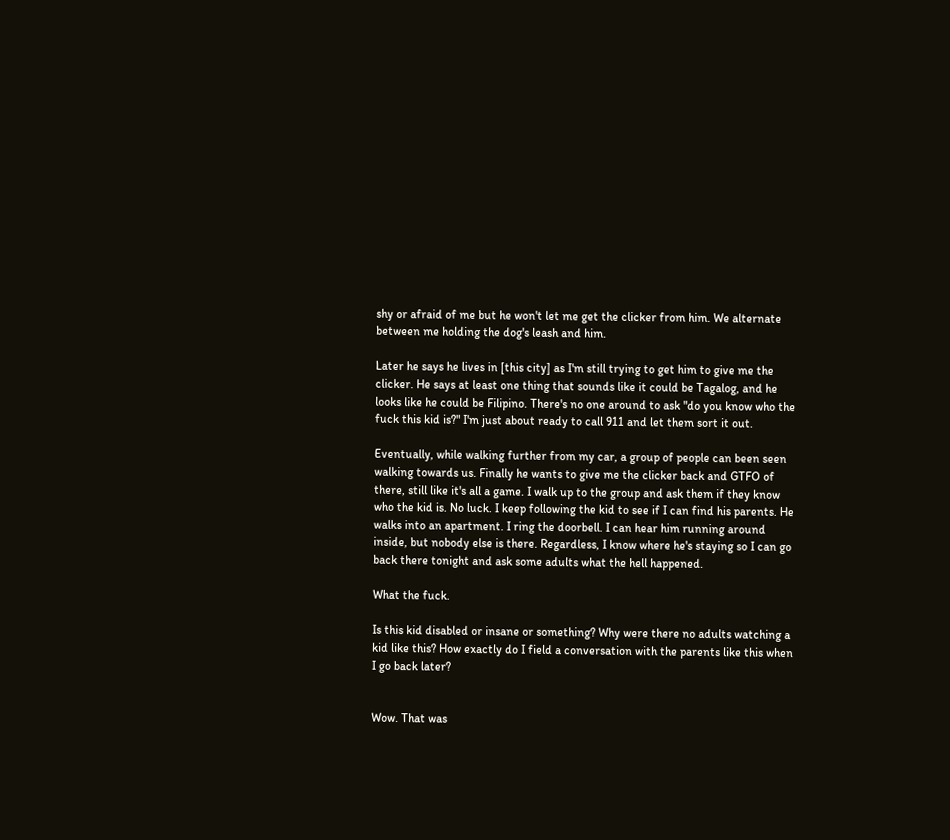shy or afraid of me but he won't let me get the clicker from him. We alternate between me holding the dog's leash and him.

Later he says he lives in [this city] as I'm still trying to get him to give me the clicker. He says at least one thing that sounds like it could be Tagalog, and he looks like he could be Filipino. There's no one around to ask "do you know who the fuck this kid is?" I'm just about ready to call 911 and let them sort it out.

Eventually, while walking further from my car, a group of people can been seen walking towards us. Finally he wants to give me the clicker back and GTFO of there, still like it's all a game. I walk up to the group and ask them if they know who the kid is. No luck. I keep following the kid to see if I can find his parents. He walks into an apartment. I ring the doorbell. I can hear him running around inside, but nobody else is there. Regardless, I know where he's staying so I can go back there tonight and ask some adults what the hell happened.

What the fuck.

Is this kid disabled or insane or something? Why were there no adults watching a kid like this? How exactly do I field a conversation with the parents like this when I go back later?


Wow. That was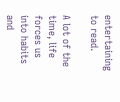entertaining to read.

A lot of the time, life forces us into habits and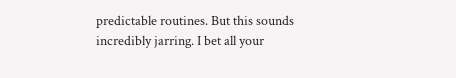predictable routines. But this sounds incredibly jarring. I bet all your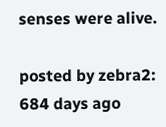senses were alive.

posted by zebra2: 684 days ago